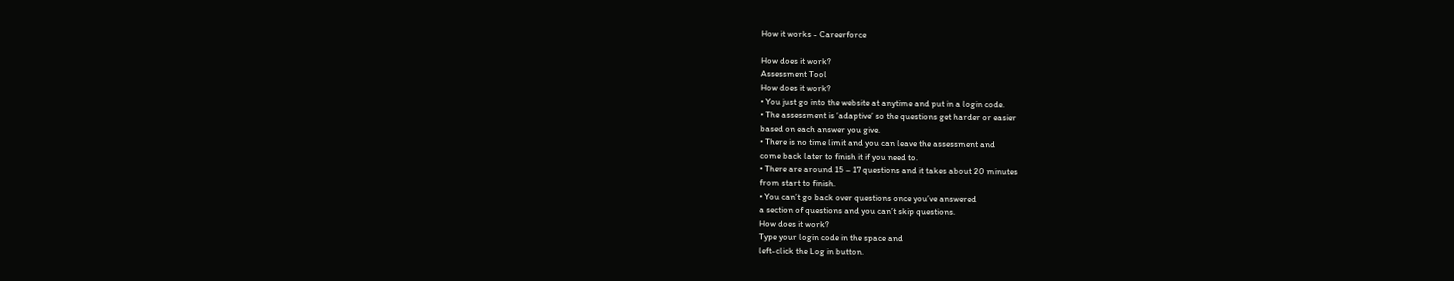How it works - Careerforce

How does it work?
Assessment Tool
How does it work?
• You just go into the website at anytime and put in a login code.
• The assessment is ‘adaptive’ so the questions get harder or easier
based on each answer you give.
• There is no time limit and you can leave the assessment and
come back later to finish it if you need to.
• There are around 15 – 17 questions and it takes about 20 minutes
from start to finish.
• You can’t go back over questions once you’ve answered
a section of questions and you can’t skip questions.
How does it work?
Type your login code in the space and
left-click the Log in button.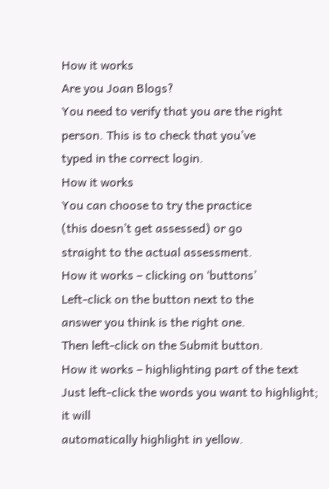How it works
Are you Joan Blogs?
You need to verify that you are the right
person. This is to check that you’ve
typed in the correct login.
How it works
You can choose to try the practice
(this doesn’t get assessed) or go
straight to the actual assessment.
How it works – clicking on ‘buttons’
Left-click on the button next to the
answer you think is the right one.
Then left-click on the Submit button.
How it works – highlighting part of the text
Just left-click the words you want to highlight; it will
automatically highlight in yellow.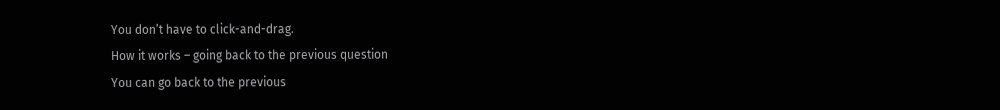You don’t have to click-and-drag.
How it works – going back to the previous question
You can go back to the previous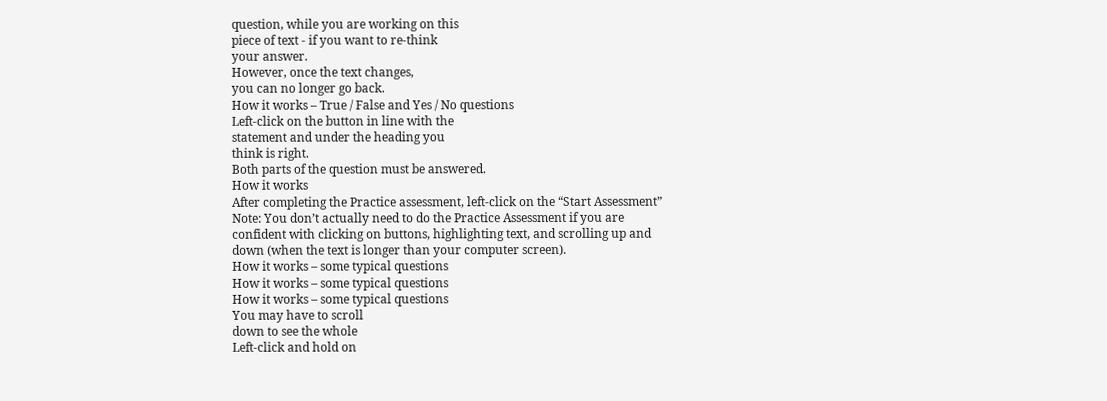question, while you are working on this
piece of text - if you want to re-think
your answer.
However, once the text changes,
you can no longer go back.
How it works – True / False and Yes / No questions
Left-click on the button in line with the
statement and under the heading you
think is right.
Both parts of the question must be answered.
How it works
After completing the Practice assessment, left-click on the “Start Assessment”
Note: You don’t actually need to do the Practice Assessment if you are
confident with clicking on buttons, highlighting text, and scrolling up and
down (when the text is longer than your computer screen).
How it works – some typical questions
How it works – some typical questions
How it works – some typical questions
You may have to scroll
down to see the whole
Left-click and hold on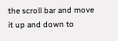the scroll bar and move
it up and down to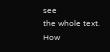see
the whole text.
How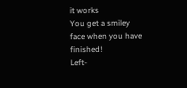it works
You get a smiley face when you have finished!
Left-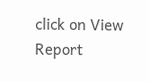click on View Report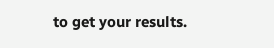to get your results.